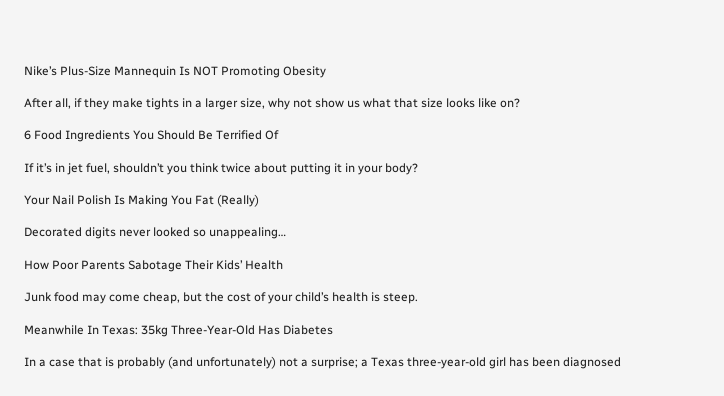Nike’s Plus-Size Mannequin Is NOT Promoting Obesity

After all, if they make tights in a larger size, why not show us what that size looks like on?

6 Food Ingredients You Should Be Terrified Of

If it’s in jet fuel, shouldn’t you think twice about putting it in your body?

Your Nail Polish Is Making You Fat (Really)

Decorated digits never looked so unappealing…

How Poor Parents Sabotage Their Kids’ Health

Junk food may come cheap, but the cost of your child’s health is steep.

Meanwhile In Texas: 35kg Three-Year-Old Has Diabetes

In a case that is probably (and unfortunately) not a surprise; a Texas three-year-old girl has been diagnosed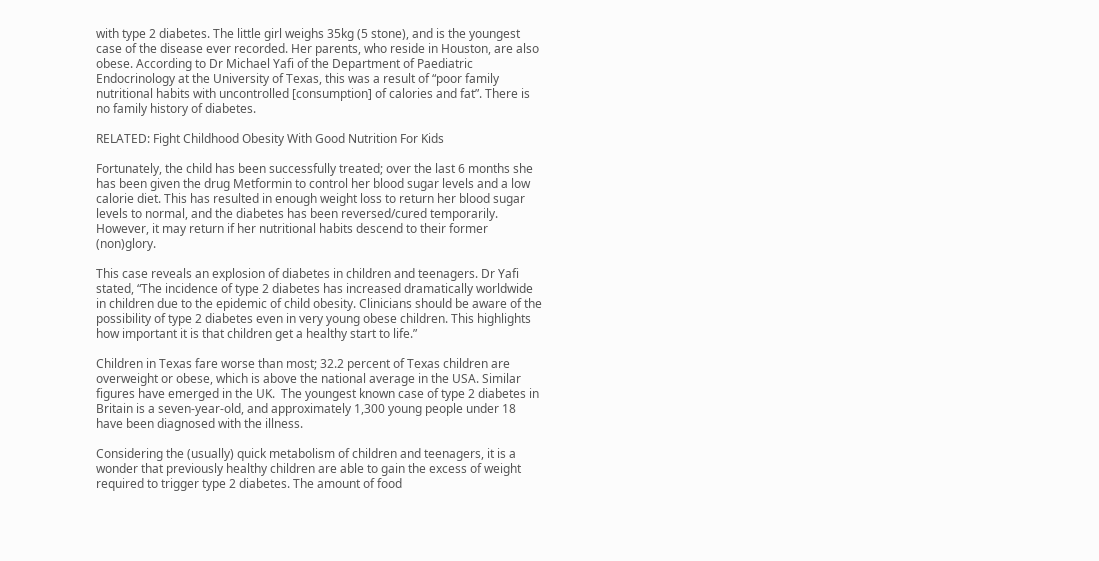with type 2 diabetes. The little girl weighs 35kg (5 stone), and is the youngest case of the disease ever recorded. Her parents, who reside in Houston, are also obese. According to Dr Michael Yafi of the Department of Paediatric Endocrinology at the University of Texas, this was a result of “poor family nutritional habits with uncontrolled [consumption] of calories and fat”. There is no family history of diabetes.

RELATED: Fight Childhood Obesity With Good Nutrition For Kids

Fortunately, the child has been successfully treated; over the last 6 months she has been given the drug Metformin to control her blood sugar levels and a low calorie diet. This has resulted in enough weight loss to return her blood sugar levels to normal, and the diabetes has been reversed/cured temporarily. However, it may return if her nutritional habits descend to their former (non)glory.

This case reveals an explosion of diabetes in children and teenagers. Dr Yafi stated, “The incidence of type 2 diabetes has increased dramatically worldwide in children due to the epidemic of child obesity. Clinicians should be aware of the possibility of type 2 diabetes even in very young obese children. This highlights how important it is that children get a healthy start to life.”

Children in Texas fare worse than most; 32.2 percent of Texas children are overweight or obese, which is above the national average in the USA. Similar figures have emerged in the UK.  The youngest known case of type 2 diabetes in Britain is a seven-year-old, and approximately 1,300 young people under 18 have been diagnosed with the illness.

Considering the (usually) quick metabolism of children and teenagers, it is a wonder that previously healthy children are able to gain the excess of weight required to trigger type 2 diabetes. The amount of food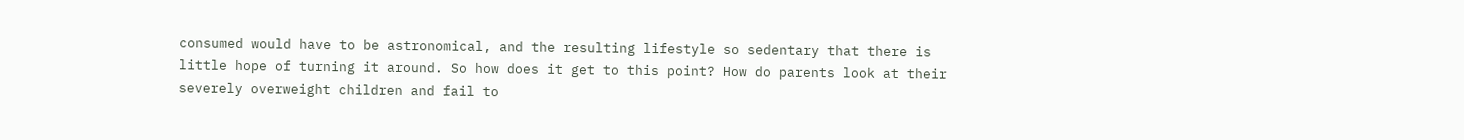consumed would have to be astronomical, and the resulting lifestyle so sedentary that there is little hope of turning it around. So how does it get to this point? How do parents look at their severely overweight children and fail to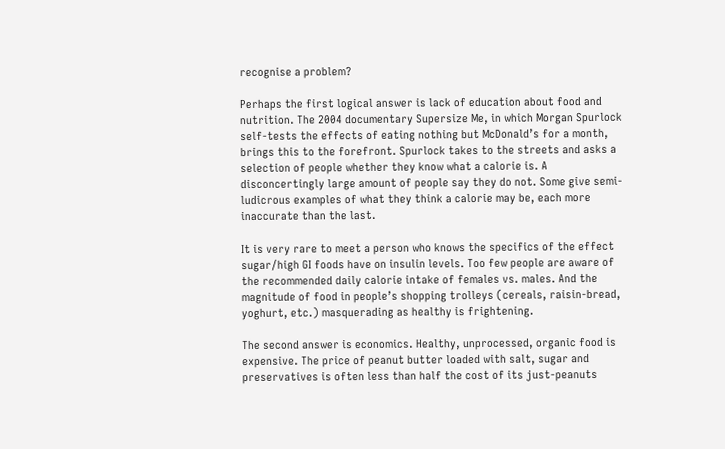recognise a problem?

Perhaps the first logical answer is lack of education about food and nutrition. The 2004 documentary Supersize Me, in which Morgan Spurlock self-tests the effects of eating nothing but McDonald’s for a month, brings this to the forefront. Spurlock takes to the streets and asks a selection of people whether they know what a calorie is. A disconcertingly large amount of people say they do not. Some give semi-ludicrous examples of what they think a calorie may be, each more inaccurate than the last.

It is very rare to meet a person who knows the specifics of the effect sugar/high GI foods have on insulin levels. Too few people are aware of the recommended daily calorie intake of females vs. males. And the magnitude of food in people’s shopping trolleys (cereals, raisin-bread, yoghurt, etc.) masquerading as healthy is frightening.

The second answer is economics. Healthy, unprocessed, organic food is expensive. The price of peanut butter loaded with salt, sugar and preservatives is often less than half the cost of its just-peanuts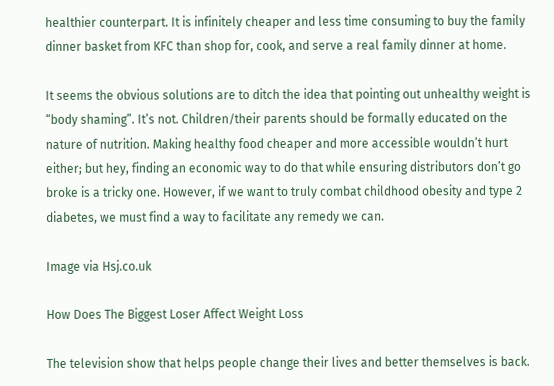healthier counterpart. It is infinitely cheaper and less time consuming to buy the family dinner basket from KFC than shop for, cook, and serve a real family dinner at home.

It seems the obvious solutions are to ditch the idea that pointing out unhealthy weight is “body shaming”. It’s not. Children/their parents should be formally educated on the nature of nutrition. Making healthy food cheaper and more accessible wouldn’t hurt either; but hey, finding an economic way to do that while ensuring distributors don’t go broke is a tricky one. However, if we want to truly combat childhood obesity and type 2 diabetes, we must find a way to facilitate any remedy we can.

Image via Hsj.co.uk

How Does The Biggest Loser Affect Weight Loss

The television show that helps people change their lives and better themselves is back.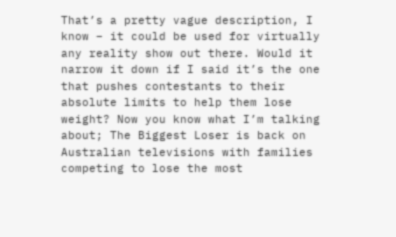That’s a pretty vague description, I know – it could be used for virtually any reality show out there. Would it narrow it down if I said it’s the one that pushes contestants to their absolute limits to help them lose weight? Now you know what I’m talking about; The Biggest Loser is back on Australian televisions with families competing to lose the most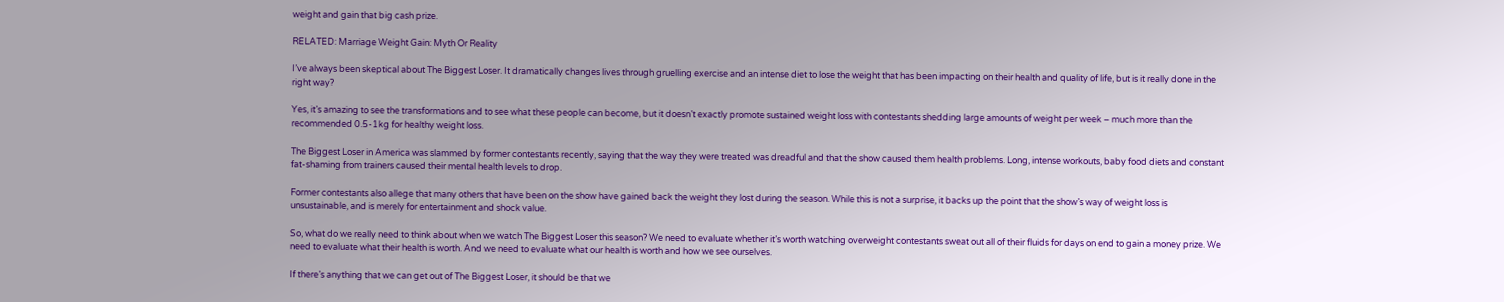weight and gain that big cash prize.

RELATED: Marriage Weight Gain: Myth Or Reality

I’ve always been skeptical about The Biggest Loser. It dramatically changes lives through gruelling exercise and an intense diet to lose the weight that has been impacting on their health and quality of life, but is it really done in the right way?

Yes, it’s amazing to see the transformations and to see what these people can become, but it doesn’t exactly promote sustained weight loss with contestants shedding large amounts of weight per week – much more than the recommended 0.5-1kg for healthy weight loss.

The Biggest Loser in America was slammed by former contestants recently, saying that the way they were treated was dreadful and that the show caused them health problems. Long, intense workouts, baby food diets and constant fat-shaming from trainers caused their mental health levels to drop.

Former contestants also allege that many others that have been on the show have gained back the weight they lost during the season. While this is not a surprise, it backs up the point that the show’s way of weight loss is unsustainable, and is merely for entertainment and shock value.

So, what do we really need to think about when we watch The Biggest Loser this season? We need to evaluate whether it’s worth watching overweight contestants sweat out all of their fluids for days on end to gain a money prize. We need to evaluate what their health is worth. And we need to evaluate what our health is worth and how we see ourselves.

If there’s anything that we can get out of The Biggest Loser, it should be that we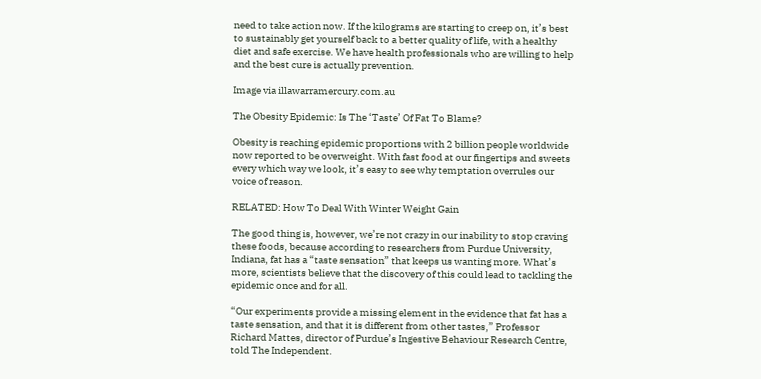need to take action now. If the kilograms are starting to creep on, it’s best to sustainably get yourself back to a better quality of life, with a healthy diet and safe exercise. We have health professionals who are willing to help and the best cure is actually prevention.

Image via illawarramercury.com.au

The Obesity Epidemic: Is The ‘Taste’ Of Fat To Blame?

Obesity is reaching epidemic proportions with 2 billion people worldwide now reported to be overweight. With fast food at our fingertips and sweets every which way we look, it’s easy to see why temptation overrules our voice of reason.

RELATED: How To Deal With Winter Weight Gain

The good thing is, however, we’re not crazy in our inability to stop craving these foods, because according to researchers from Purdue University, Indiana, fat has a “taste sensation” that keeps us wanting more. What’s more, scientists believe that the discovery of this could lead to tackling the epidemic once and for all.

“Our experiments provide a missing element in the evidence that fat has a taste sensation, and that it is different from other tastes,” Professor Richard Mattes, director of Purdue’s Ingestive Behaviour Research Centre, told The Independent.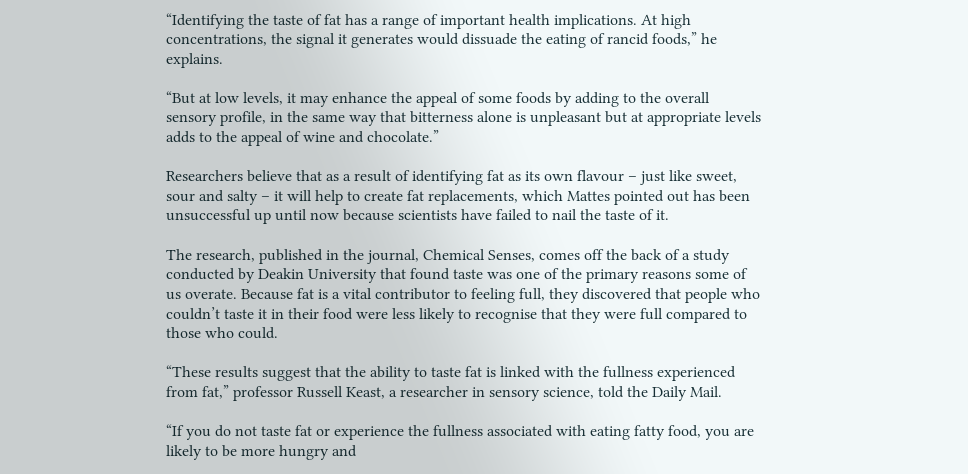“Identifying the taste of fat has a range of important health implications. At high concentrations, the signal it generates would dissuade the eating of rancid foods,” he explains.

“But at low levels, it may enhance the appeal of some foods by adding to the overall sensory profile, in the same way that bitterness alone is unpleasant but at appropriate levels adds to the appeal of wine and chocolate.”

Researchers believe that as a result of identifying fat as its own flavour – just like sweet, sour and salty – it will help to create fat replacements, which Mattes pointed out has been unsuccessful up until now because scientists have failed to nail the taste of it.

The research, published in the journal, Chemical Senses, comes off the back of a study conducted by Deakin University that found taste was one of the primary reasons some of us overate. Because fat is a vital contributor to feeling full, they discovered that people who couldn’t taste it in their food were less likely to recognise that they were full compared to those who could.

“These results suggest that the ability to taste fat is linked with the fullness experienced from fat,” professor Russell Keast, a researcher in sensory science, told the Daily Mail.

“If you do not taste fat or experience the fullness associated with eating fatty food, you are likely to be more hungry and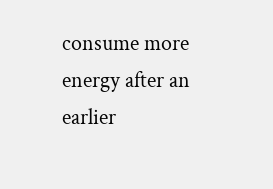consume more energy after an earlier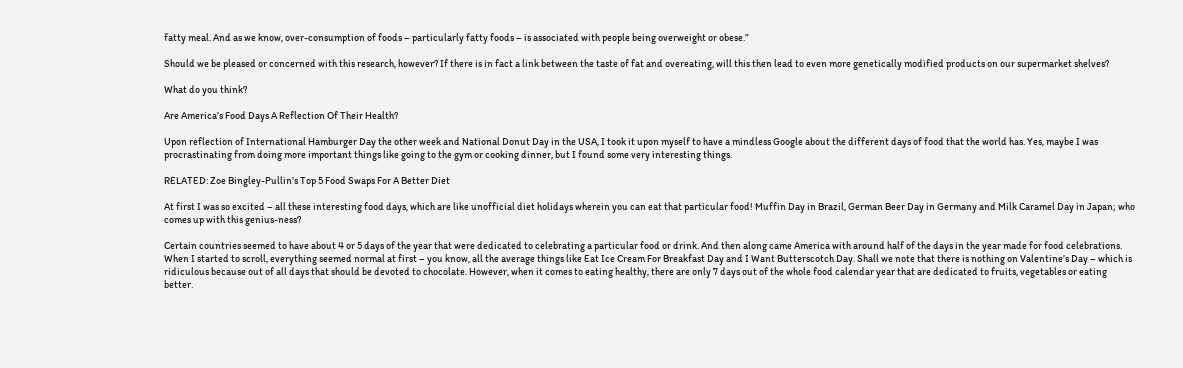fatty meal. And as we know, over-consumption of foods – particularly fatty foods – is associated with people being overweight or obese.”

Should we be pleased or concerned with this research, however? If there is in fact a link between the taste of fat and overeating, will this then lead to even more genetically modified products on our supermarket shelves?

What do you think?

Are America’s Food Days A Reflection Of Their Health?

Upon reflection of International Hamburger Day the other week and National Donut Day in the USA, I took it upon myself to have a mindless Google about the different days of food that the world has. Yes, maybe I was procrastinating from doing more important things like going to the gym or cooking dinner, but I found some very interesting things.

RELATED: Zoe Bingley-Pullin’s Top 5 Food Swaps For A Better Diet

At first I was so excited – all these interesting food days, which are like unofficial diet holidays wherein you can eat that particular food! Muffin Day in Brazil, German Beer Day in Germany and Milk Caramel Day in Japan; who comes up with this genius-ness?

Certain countries seemed to have about 4 or 5 days of the year that were dedicated to celebrating a particular food or drink. And then along came America with around half of the days in the year made for food celebrations. When I started to scroll, everything seemed normal at first – you know, all the average things like Eat Ice Cream For Breakfast Day and I Want Butterscotch Day. Shall we note that there is nothing on Valentine’s Day – which is ridiculous because out of all days that should be devoted to chocolate. However, when it comes to eating healthy, there are only 7 days out of the whole food calendar year that are dedicated to fruits, vegetables or eating better.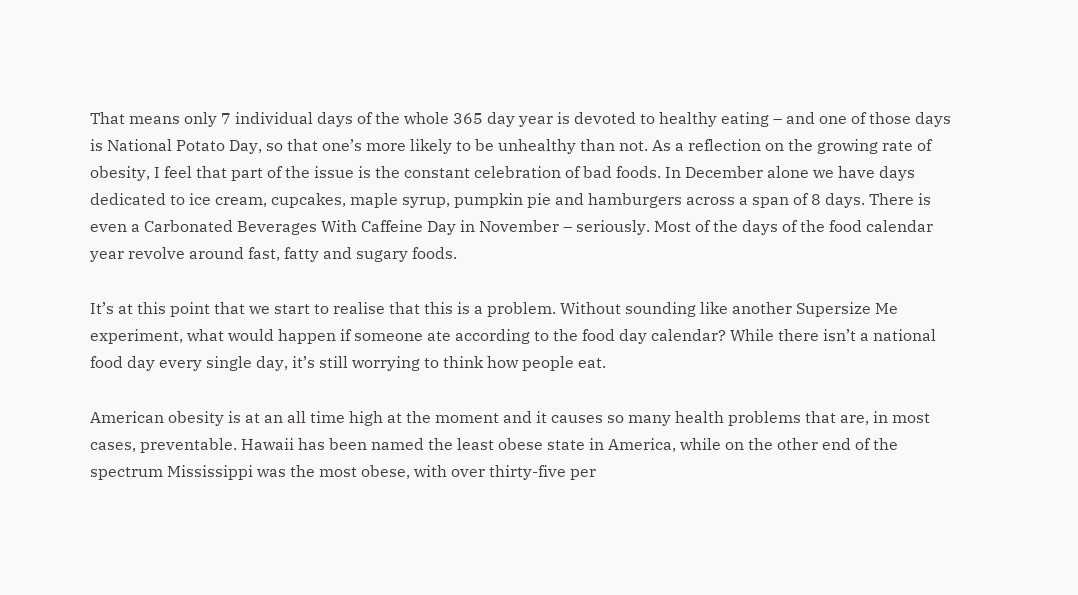That means only 7 individual days of the whole 365 day year is devoted to healthy eating – and one of those days is National Potato Day, so that one’s more likely to be unhealthy than not. As a reflection on the growing rate of obesity, I feel that part of the issue is the constant celebration of bad foods. In December alone we have days dedicated to ice cream, cupcakes, maple syrup, pumpkin pie and hamburgers across a span of 8 days. There is even a Carbonated Beverages With Caffeine Day in November – seriously. Most of the days of the food calendar year revolve around fast, fatty and sugary foods.

It’s at this point that we start to realise that this is a problem. Without sounding like another Supersize Me experiment, what would happen if someone ate according to the food day calendar? While there isn’t a national food day every single day, it’s still worrying to think how people eat.

American obesity is at an all time high at the moment and it causes so many health problems that are, in most cases, preventable. Hawaii has been named the least obese state in America, while on the other end of the spectrum Mississippi was the most obese, with over thirty-five per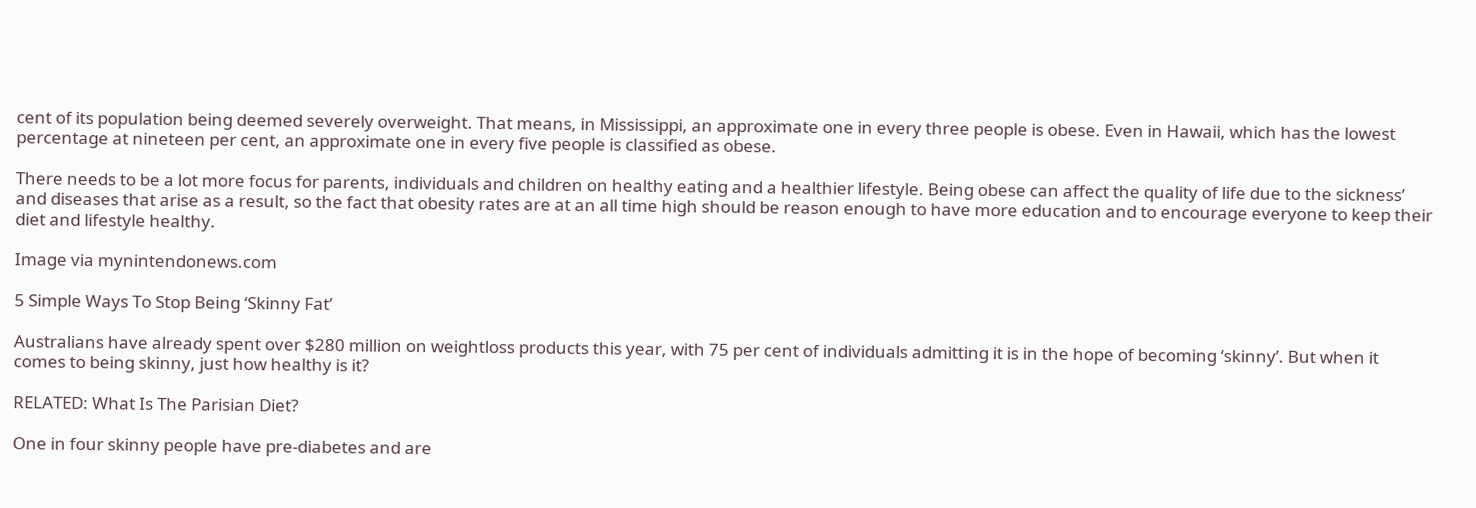cent of its population being deemed severely overweight. That means, in Mississippi, an approximate one in every three people is obese. Even in Hawaii, which has the lowest percentage at nineteen per cent, an approximate one in every five people is classified as obese.

There needs to be a lot more focus for parents, individuals and children on healthy eating and a healthier lifestyle. Being obese can affect the quality of life due to the sickness’ and diseases that arise as a result, so the fact that obesity rates are at an all time high should be reason enough to have more education and to encourage everyone to keep their diet and lifestyle healthy.

Image via mynintendonews.com

5 Simple Ways To Stop Being ‘Skinny Fat’

Australians have already spent over $280 million on weightloss products this year, with 75 per cent of individuals admitting it is in the hope of becoming ‘skinny’. But when it comes to being skinny, just how healthy is it?

RELATED: What Is The Parisian Diet?

One in four skinny people have pre-diabetes and are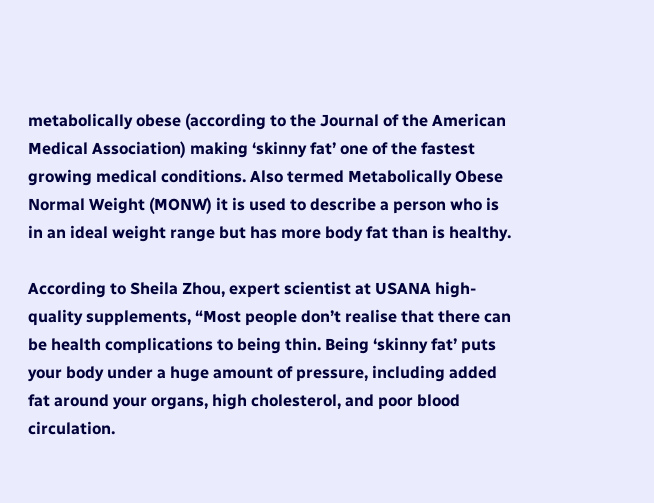metabolically obese (according to the Journal of the American Medical Association) making ‘skinny fat’ one of the fastest growing medical conditions. Also termed Metabolically Obese Normal Weight (MONW) it is used to describe a person who is in an ideal weight range but has more body fat than is healthy.

According to Sheila Zhou, expert scientist at USANA high-quality supplements, “Most people don’t realise that there can be health complications to being thin. Being ‘skinny fat’ puts your body under a huge amount of pressure, including added fat around your organs, high cholesterol, and poor blood circulation.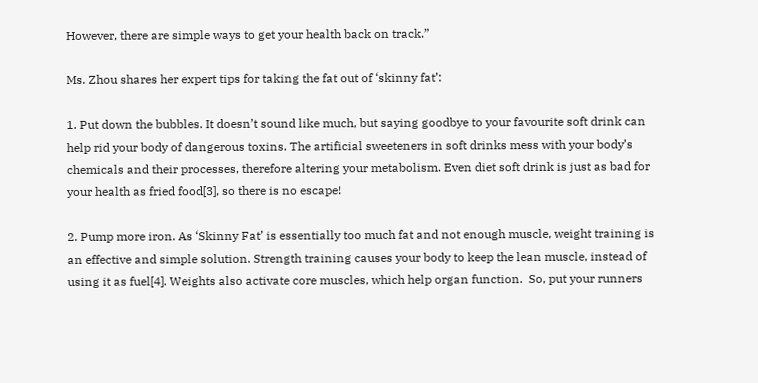However, there are simple ways to get your health back on track.”

Ms. Zhou shares her expert tips for taking the fat out of ‘skinny fat’:

1. Put down the bubbles. It doesn’t sound like much, but saying goodbye to your favourite soft drink can help rid your body of dangerous toxins. The artificial sweeteners in soft drinks mess with your body’s chemicals and their processes, therefore altering your metabolism. Even diet soft drink is just as bad for your health as fried food[3], so there is no escape!

2. Pump more iron. As ‘Skinny Fat’ is essentially too much fat and not enough muscle, weight training is an effective and simple solution. Strength training causes your body to keep the lean muscle, instead of using it as fuel[4]. Weights also activate core muscles, which help organ function.  So, put your runners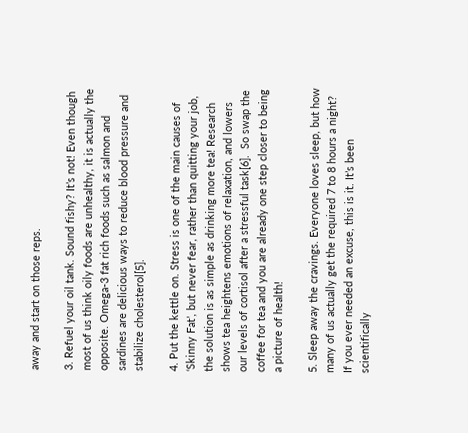away and start on those reps.

3. Refuel your oil tank. Sound fishy? It’s not! Even though most of us think oily foods are unhealthy, it is actually the opposite. Omega-3 fat rich foods such as salmon and sardines are delicious ways to reduce blood pressure and stabilize cholesterol[5].

4. Put the kettle on. Stress is one of the main causes of ‘Skinny Fat’, but never fear, rather than quitting your job, the solution is as simple as drinking more tea! Research shows tea heightens emotions of relaxation, and lowers our levels of cortisol after a stressful task[6].  So swap the coffee for tea and you are already one step closer to being a picture of health!

5. Sleep away the cravings. Everyone loves sleep, but how many of us actually get the required 7 to 8 hours a night? If you ever needed an excuse, this is it. It’s been scientifically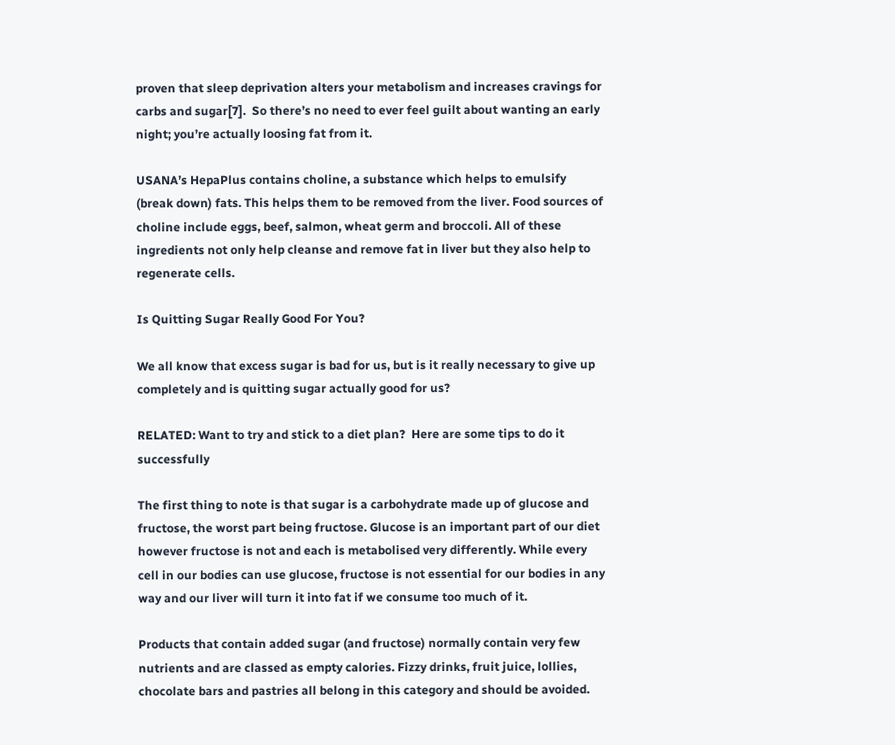proven that sleep deprivation alters your metabolism and increases cravings for carbs and sugar[7].  So there’s no need to ever feel guilt about wanting an early night; you’re actually loosing fat from it.

USANA’s HepaPlus contains choline, a substance which helps to emulsify (break down) fats. This helps them to be removed from the liver. Food sources of choline include eggs, beef, salmon, wheat germ and broccoli. All of these ingredients not only help cleanse and remove fat in liver but they also help to regenerate cells.

Is Quitting Sugar Really Good For You?

We all know that excess sugar is bad for us, but is it really necessary to give up completely and is quitting sugar actually good for us?

RELATED: Want to try and stick to a diet plan?  Here are some tips to do it successfully

The first thing to note is that sugar is a carbohydrate made up of glucose and fructose, the worst part being fructose. Glucose is an important part of our diet however fructose is not and each is metabolised very differently. While every cell in our bodies can use glucose, fructose is not essential for our bodies in any way and our liver will turn it into fat if we consume too much of it.

Products that contain added sugar (and fructose) normally contain very few nutrients and are classed as empty calories. Fizzy drinks, fruit juice, lollies, chocolate bars and pastries all belong in this category and should be avoided.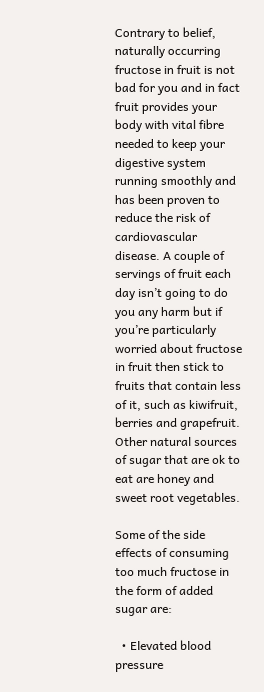Contrary to belief, naturally occurring fructose in fruit is not bad for you and in fact fruit provides your body with vital fibre needed to keep your digestive system running smoothly and has been proven to reduce the risk of cardiovascular disease. A couple of servings of fruit each day isn’t going to do you any harm but if you’re particularly worried about fructose in fruit then stick to fruits that contain less of it, such as kiwifruit, berries and grapefruit. Other natural sources of sugar that are ok to eat are honey and sweet root vegetables.

Some of the side effects of consuming too much fructose in the form of added sugar are:

  • Elevated blood pressure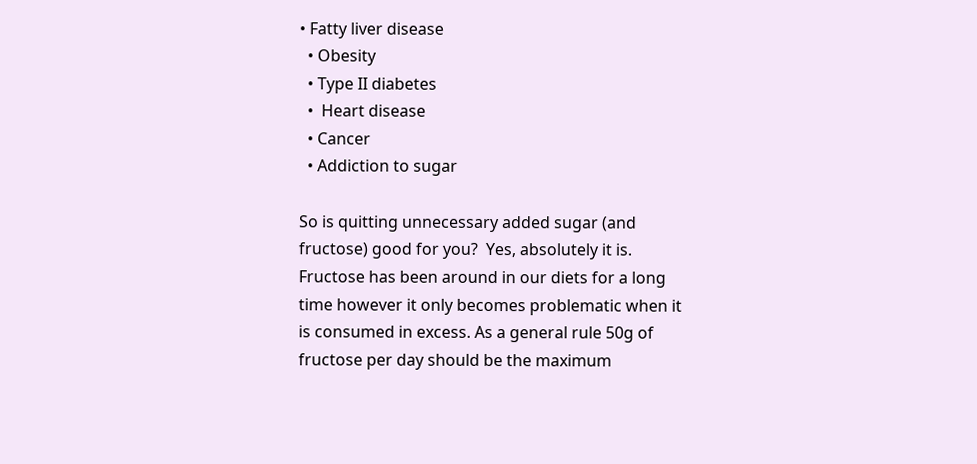• Fatty liver disease
  • Obesity
  • Type II diabetes
  •  Heart disease
  • Cancer
  • Addiction to sugar

So is quitting unnecessary added sugar (and fructose) good for you?  Yes, absolutely it is. Fructose has been around in our diets for a long time however it only becomes problematic when it is consumed in excess. As a general rule 50g of fructose per day should be the maximum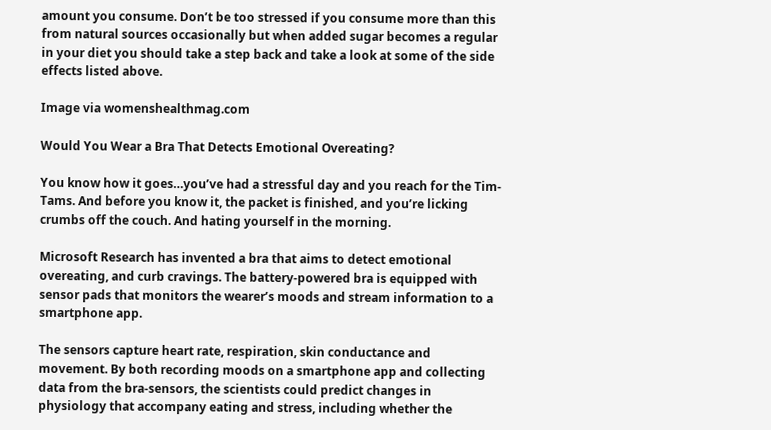amount you consume. Don’t be too stressed if you consume more than this from natural sources occasionally but when added sugar becomes a regular in your diet you should take a step back and take a look at some of the side effects listed above.

Image via womenshealthmag.com

Would You Wear a Bra That Detects Emotional Overeating?

You know how it goes…you’ve had a stressful day and you reach for the Tim-Tams. And before you know it, the packet is finished, and you’re licking crumbs off the couch. And hating yourself in the morning.

Microsoft Research has invented a bra that aims to detect emotional overeating, and curb cravings. The battery-powered bra is equipped with sensor pads that monitors the wearer’s moods and stream information to a smartphone app.

The sensors capture heart rate, respiration, skin conductance and movement. By both recording moods on a smartphone app and collecting data from the bra-sensors, the scientists could predict changes in physiology that accompany eating and stress, including whether the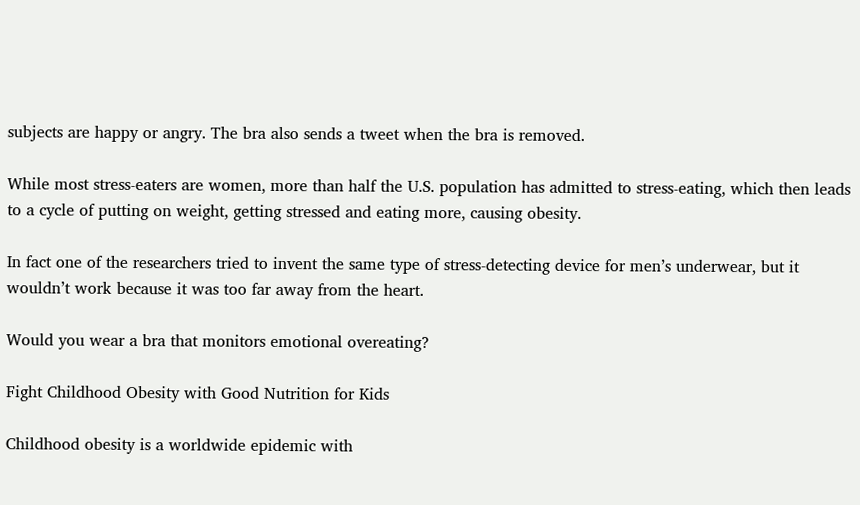subjects are happy or angry. The bra also sends a tweet when the bra is removed.

While most stress-eaters are women, more than half the U.S. population has admitted to stress-eating, which then leads to a cycle of putting on weight, getting stressed and eating more, causing obesity.

In fact one of the researchers tried to invent the same type of stress-detecting device for men’s underwear, but it wouldn’t work because it was too far away from the heart.

Would you wear a bra that monitors emotional overeating?

Fight Childhood Obesity with Good Nutrition for Kids

Childhood obesity is a worldwide epidemic with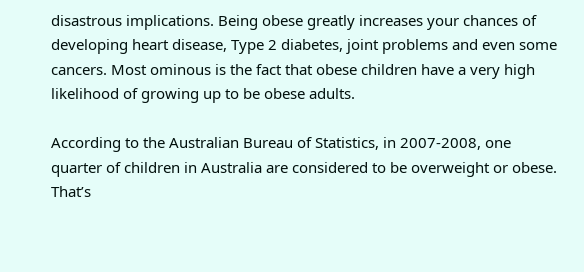disastrous implications. Being obese greatly increases your chances of developing heart disease, Type 2 diabetes, joint problems and even some cancers. Most ominous is the fact that obese children have a very high likelihood of growing up to be obese adults.

According to the Australian Bureau of Statistics, in 2007-2008, one quarter of children in Australia are considered to be overweight or obese. That’s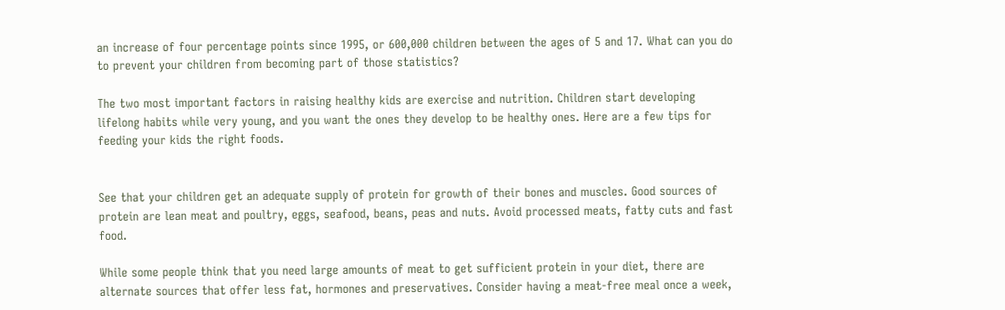an increase of four percentage points since 1995, or 600,000 children between the ages of 5 and 17. What can you do to prevent your children from becoming part of those statistics?

The two most important factors in raising healthy kids are exercise and nutrition. Children start developing lifelong habits while very young, and you want the ones they develop to be healthy ones. Here are a few tips for feeding your kids the right foods.


See that your children get an adequate supply of protein for growth of their bones and muscles. Good sources of protein are lean meat and poultry, eggs, seafood, beans, peas and nuts. Avoid processed meats, fatty cuts and fast food.

While some people think that you need large amounts of meat to get sufficient protein in your diet, there are alternate sources that offer less fat, hormones and preservatives. Consider having a meat-free meal once a week,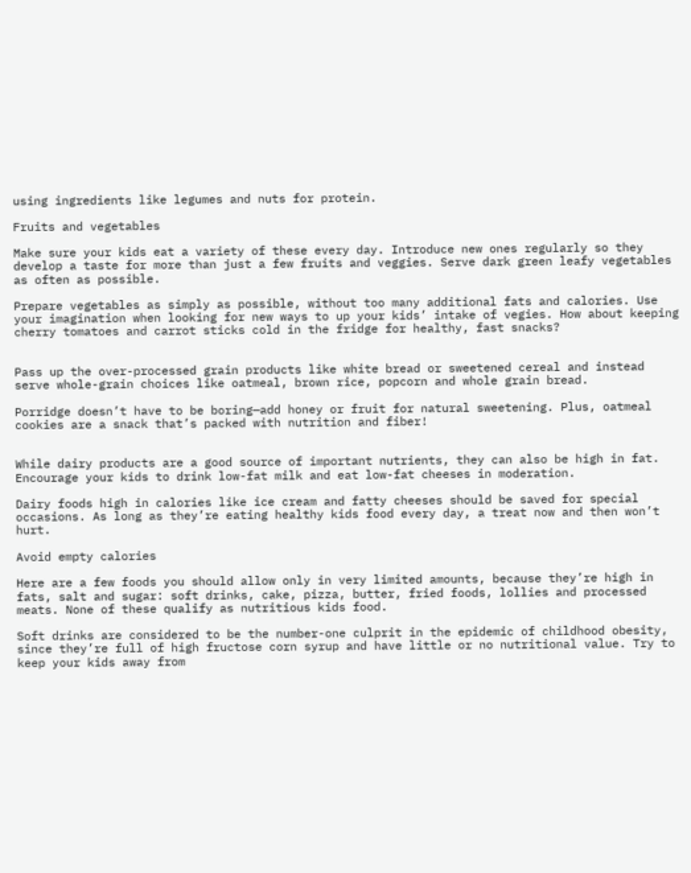using ingredients like legumes and nuts for protein.

Fruits and vegetables

Make sure your kids eat a variety of these every day. Introduce new ones regularly so they develop a taste for more than just a few fruits and veggies. Serve dark green leafy vegetables as often as possible.

Prepare vegetables as simply as possible, without too many additional fats and calories. Use your imagination when looking for new ways to up your kids’ intake of vegies. How about keeping cherry tomatoes and carrot sticks cold in the fridge for healthy, fast snacks?


Pass up the over-processed grain products like white bread or sweetened cereal and instead serve whole-grain choices like oatmeal, brown rice, popcorn and whole grain bread.

Porridge doesn’t have to be boring—add honey or fruit for natural sweetening. Plus, oatmeal cookies are a snack that’s packed with nutrition and fiber!


While dairy products are a good source of important nutrients, they can also be high in fat. Encourage your kids to drink low-fat milk and eat low-fat cheeses in moderation.

Dairy foods high in calories like ice cream and fatty cheeses should be saved for special occasions. As long as they’re eating healthy kids food every day, a treat now and then won’t hurt.

Avoid empty calories

Here are a few foods you should allow only in very limited amounts, because they’re high in fats, salt and sugar: soft drinks, cake, pizza, butter, fried foods, lollies and processed meats. None of these qualify as nutritious kids food.

Soft drinks are considered to be the number-one culprit in the epidemic of childhood obesity, since they’re full of high fructose corn syrup and have little or no nutritional value. Try to keep your kids away from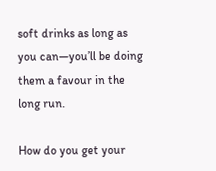soft drinks as long as you can—you’ll be doing them a favour in the long run.

How do you get your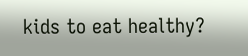kids to eat healthy?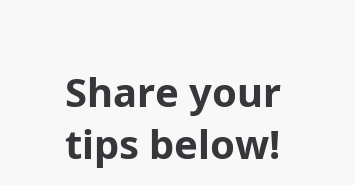Share your tips below!